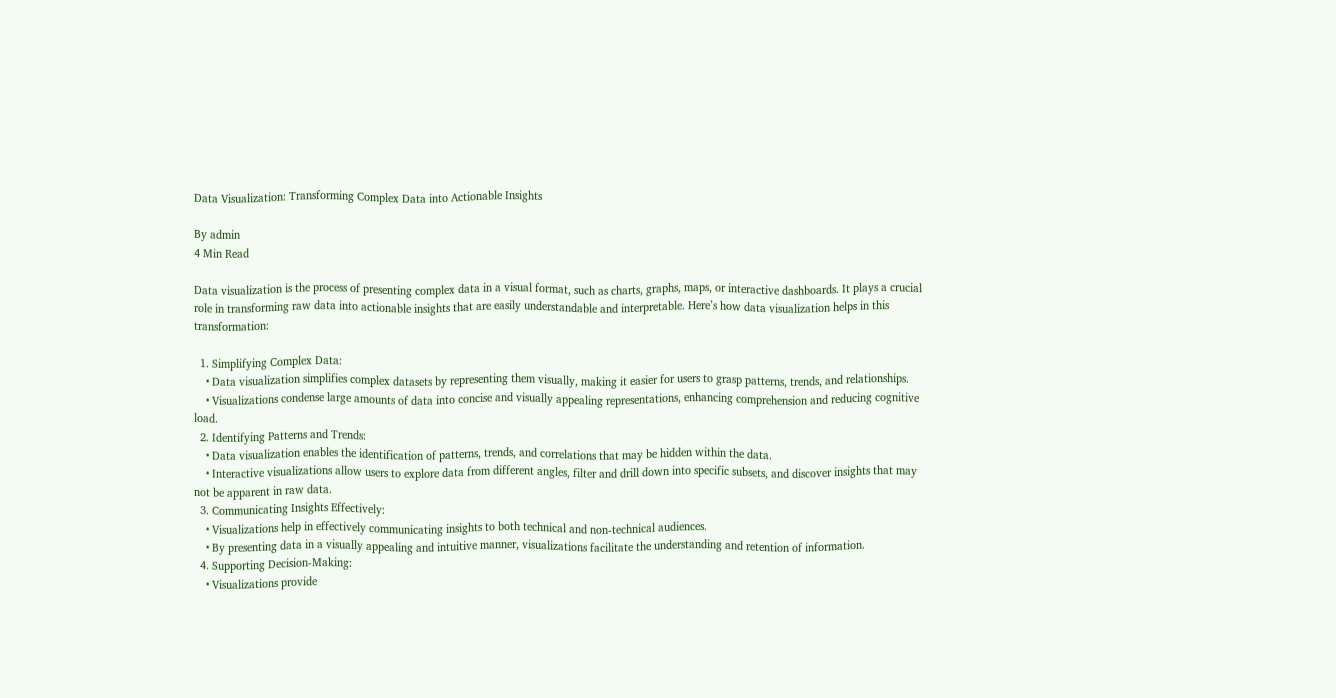Data Visualization: Transforming Complex Data into Actionable Insights

By admin
4 Min Read

Data visualization is the process of presenting complex data in a visual format, such as charts, graphs, maps, or interactive dashboards. It plays a crucial role in transforming raw data into actionable insights that are easily understandable and interpretable. Here’s how data visualization helps in this transformation:

  1. Simplifying Complex Data:
    • Data visualization simplifies complex datasets by representing them visually, making it easier for users to grasp patterns, trends, and relationships.
    • Visualizations condense large amounts of data into concise and visually appealing representations, enhancing comprehension and reducing cognitive load.
  2. Identifying Patterns and Trends:
    • Data visualization enables the identification of patterns, trends, and correlations that may be hidden within the data.
    • Interactive visualizations allow users to explore data from different angles, filter and drill down into specific subsets, and discover insights that may not be apparent in raw data.
  3. Communicating Insights Effectively:
    • Visualizations help in effectively communicating insights to both technical and non-technical audiences.
    • By presenting data in a visually appealing and intuitive manner, visualizations facilitate the understanding and retention of information.
  4. Supporting Decision-Making:
    • Visualizations provide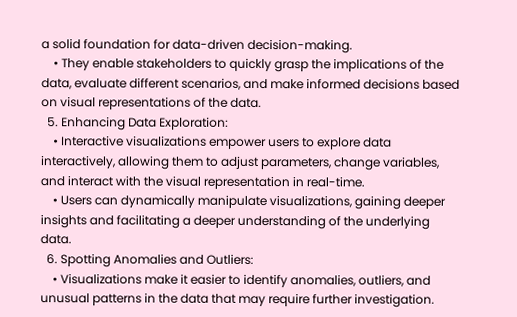a solid foundation for data-driven decision-making.
    • They enable stakeholders to quickly grasp the implications of the data, evaluate different scenarios, and make informed decisions based on visual representations of the data.
  5. Enhancing Data Exploration:
    • Interactive visualizations empower users to explore data interactively, allowing them to adjust parameters, change variables, and interact with the visual representation in real-time.
    • Users can dynamically manipulate visualizations, gaining deeper insights and facilitating a deeper understanding of the underlying data.
  6. Spotting Anomalies and Outliers:
    • Visualizations make it easier to identify anomalies, outliers, and unusual patterns in the data that may require further investigation.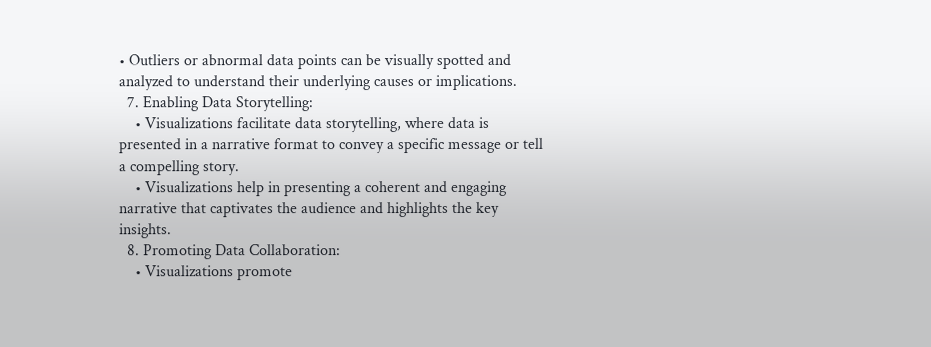• Outliers or abnormal data points can be visually spotted and analyzed to understand their underlying causes or implications.
  7. Enabling Data Storytelling:
    • Visualizations facilitate data storytelling, where data is presented in a narrative format to convey a specific message or tell a compelling story.
    • Visualizations help in presenting a coherent and engaging narrative that captivates the audience and highlights the key insights.
  8. Promoting Data Collaboration:
    • Visualizations promote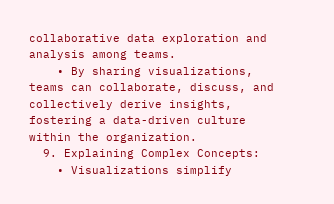collaborative data exploration and analysis among teams.
    • By sharing visualizations, teams can collaborate, discuss, and collectively derive insights, fostering a data-driven culture within the organization.
  9. Explaining Complex Concepts:
    • Visualizations simplify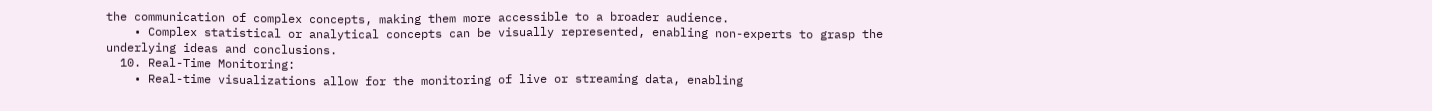the communication of complex concepts, making them more accessible to a broader audience.
    • Complex statistical or analytical concepts can be visually represented, enabling non-experts to grasp the underlying ideas and conclusions.
  10. Real-Time Monitoring:
    • Real-time visualizations allow for the monitoring of live or streaming data, enabling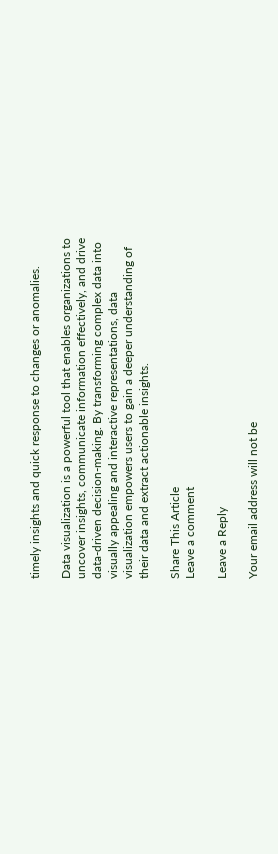timely insights and quick response to changes or anomalies.

Data visualization is a powerful tool that enables organizations to uncover insights, communicate information effectively, and drive data-driven decision-making. By transforming complex data into visually appealing and interactive representations, data visualization empowers users to gain a deeper understanding of their data and extract actionable insights.

Share This Article
Leave a comment

Leave a Reply

Your email address will not be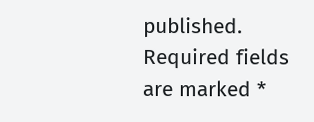published. Required fields are marked *